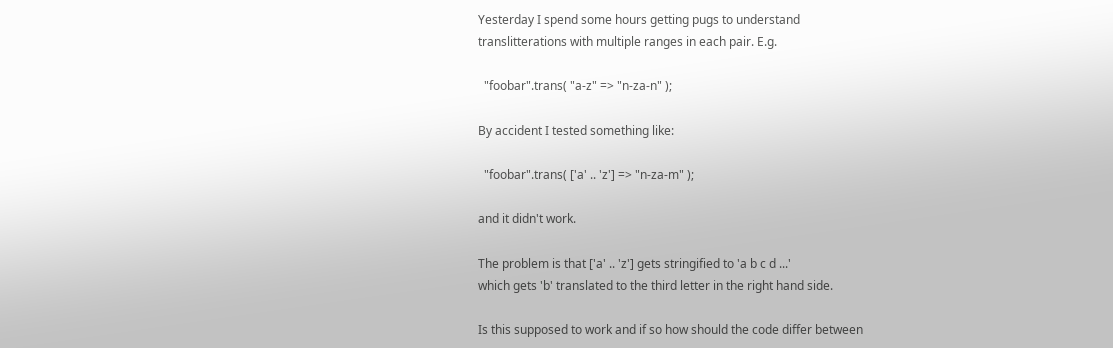Yesterday I spend some hours getting pugs to understand
translitterations with multiple ranges in each pair. E.g.

  "foobar".trans( "a-z" => "n-za-n" );

By accident I tested something like:

  "foobar".trans( ['a' .. 'z'] => "n-za-m" );

and it didn't work.

The problem is that ['a' .. 'z'] gets stringified to 'a b c d ...'
which gets 'b' translated to the third letter in the right hand side.

Is this supposed to work and if so how should the code differ between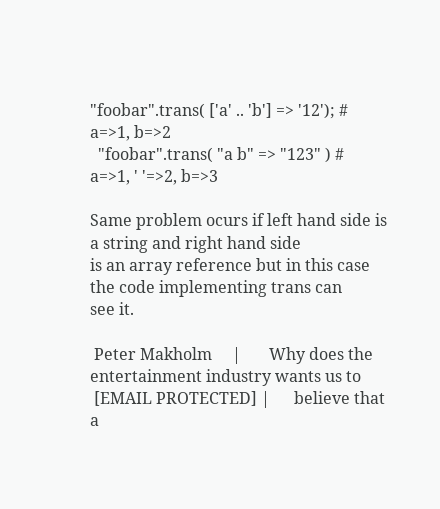"foobar".trans( ['a' .. 'b'] => '12'); # a=>1, b=>2
  "foobar".trans( "a b" => "123" ) # a=>1, ' '=>2, b=>3

Same problem ocurs if left hand side is a string and right hand side
is an array reference but in this case the code implementing trans can
see it.

 Peter Makholm     |       Why does the entertainment industry wants us to
 [EMAIL PROTECTED] |      believe that a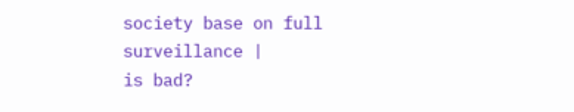society base on full surveillance |                                               is bad?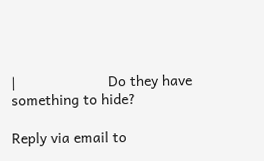|                       Do they have something to hide?

Reply via email to